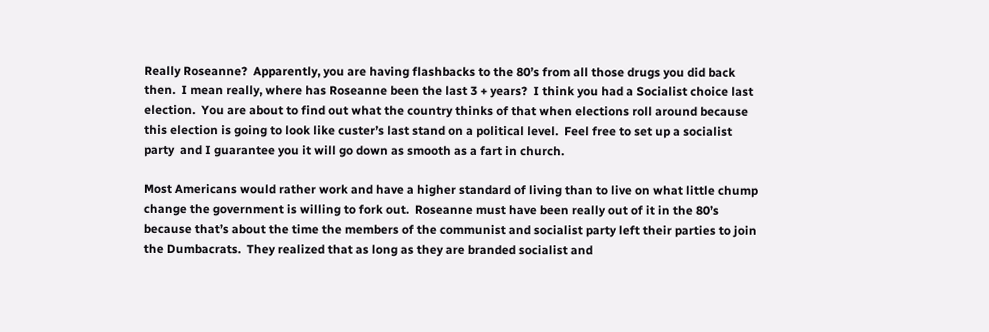Really Roseanne?  Apparently, you are having flashbacks to the 80’s from all those drugs you did back then.  I mean really, where has Roseanne been the last 3 + years?  I think you had a Socialist choice last election.  You are about to find out what the country thinks of that when elections roll around because this election is going to look like custer’s last stand on a political level.  Feel free to set up a socialist party  and I guarantee you it will go down as smooth as a fart in church.

Most Americans would rather work and have a higher standard of living than to live on what little chump change the government is willing to fork out.  Roseanne must have been really out of it in the 80’s because that’s about the time the members of the communist and socialist party left their parties to join the Dumbacrats.  They realized that as long as they are branded socialist and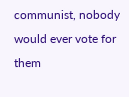communist, nobody would ever vote for them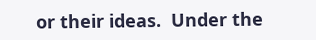or their ideas.  Under the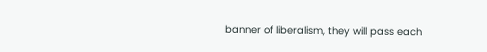banner of liberalism, they will pass each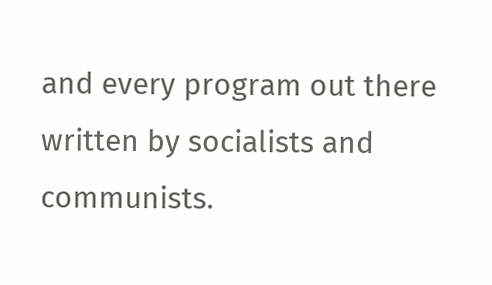and every program out there written by socialists and communists.